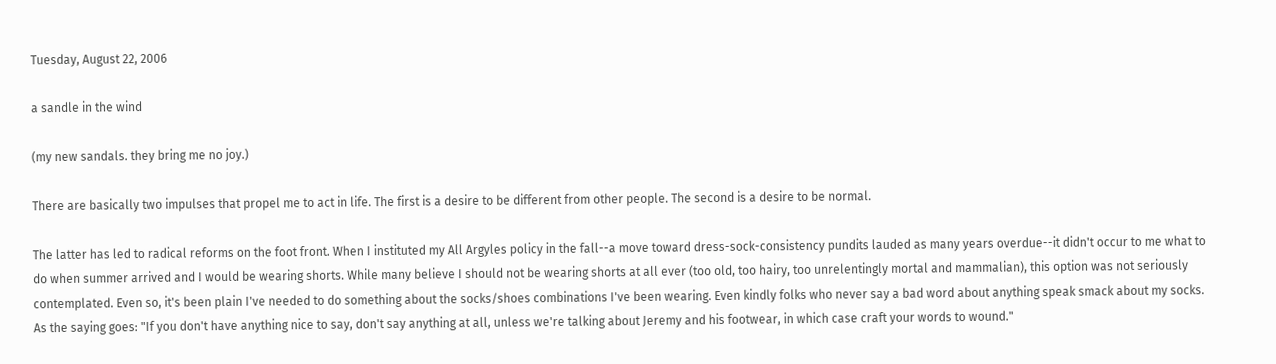Tuesday, August 22, 2006

a sandle in the wind

(my new sandals. they bring me no joy.)

There are basically two impulses that propel me to act in life. The first is a desire to be different from other people. The second is a desire to be normal.

The latter has led to radical reforms on the foot front. When I instituted my All Argyles policy in the fall--a move toward dress-sock-consistency pundits lauded as many years overdue--it didn't occur to me what to do when summer arrived and I would be wearing shorts. While many believe I should not be wearing shorts at all ever (too old, too hairy, too unrelentingly mortal and mammalian), this option was not seriously contemplated. Even so, it's been plain I've needed to do something about the socks/shoes combinations I've been wearing. Even kindly folks who never say a bad word about anything speak smack about my socks. As the saying goes: "If you don't have anything nice to say, don't say anything at all, unless we're talking about Jeremy and his footwear, in which case craft your words to wound."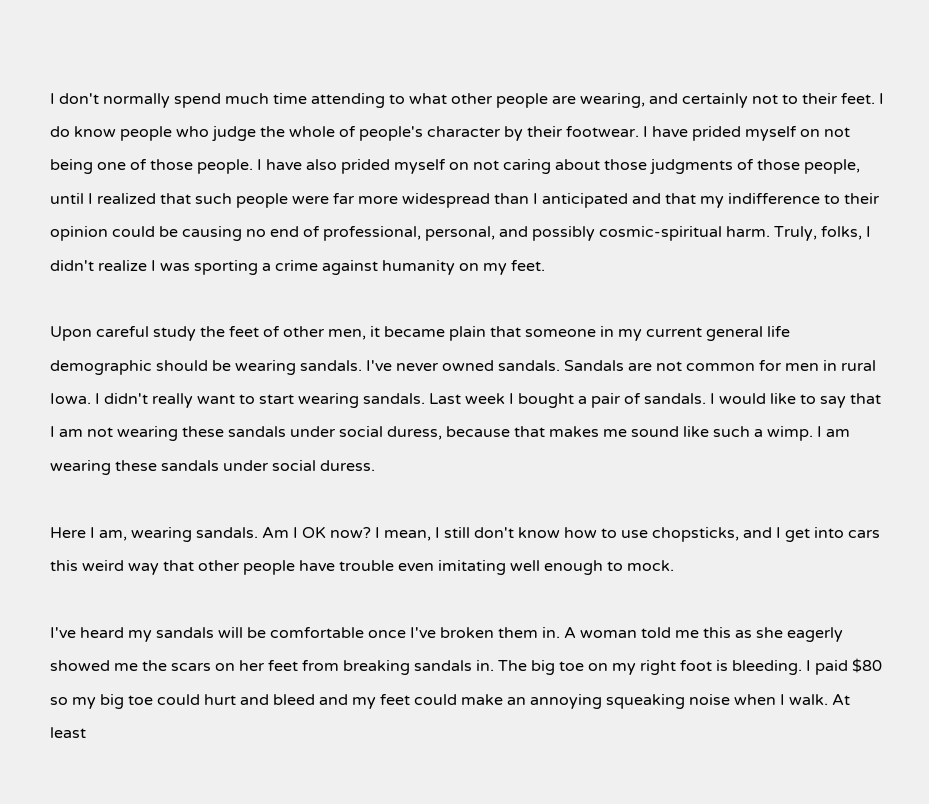I don't normally spend much time attending to what other people are wearing, and certainly not to their feet. I do know people who judge the whole of people's character by their footwear. I have prided myself on not being one of those people. I have also prided myself on not caring about those judgments of those people, until I realized that such people were far more widespread than I anticipated and that my indifference to their opinion could be causing no end of professional, personal, and possibly cosmic-spiritual harm. Truly, folks, I didn't realize I was sporting a crime against humanity on my feet.

Upon careful study the feet of other men, it became plain that someone in my current general life demographic should be wearing sandals. I've never owned sandals. Sandals are not common for men in rural Iowa. I didn't really want to start wearing sandals. Last week I bought a pair of sandals. I would like to say that I am not wearing these sandals under social duress, because that makes me sound like such a wimp. I am wearing these sandals under social duress.

Here I am, wearing sandals. Am I OK now? I mean, I still don't know how to use chopsticks, and I get into cars this weird way that other people have trouble even imitating well enough to mock.

I've heard my sandals will be comfortable once I've broken them in. A woman told me this as she eagerly showed me the scars on her feet from breaking sandals in. The big toe on my right foot is bleeding. I paid $80 so my big toe could hurt and bleed and my feet could make an annoying squeaking noise when I walk. At least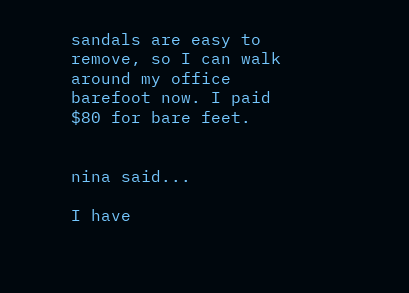sandals are easy to remove, so I can walk around my office barefoot now. I paid $80 for bare feet.


nina said...

I have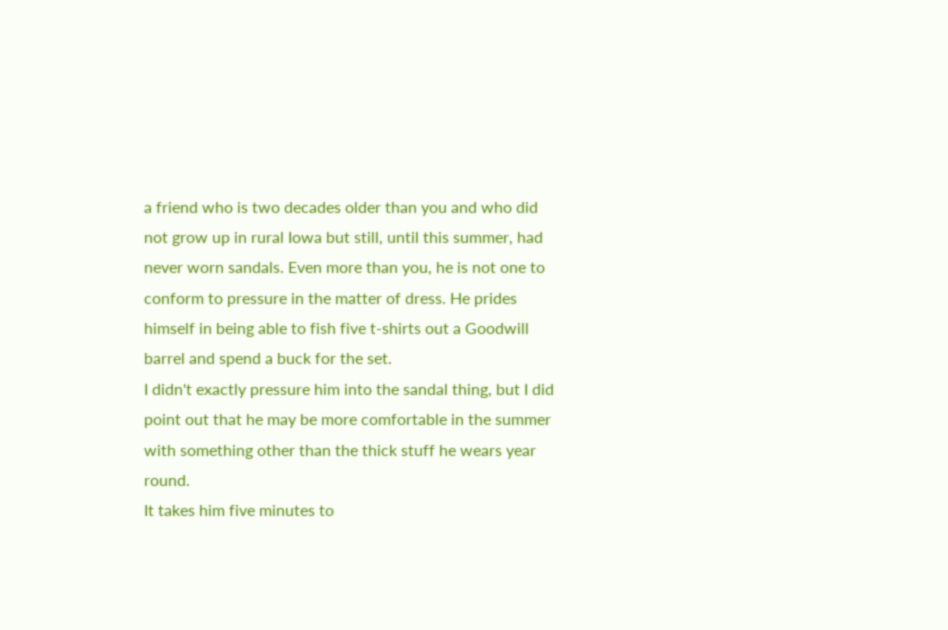a friend who is two decades older than you and who did not grow up in rural Iowa but still, until this summer, had never worn sandals. Even more than you, he is not one to conform to pressure in the matter of dress. He prides himself in being able to fish five t-shirts out a Goodwill barrel and spend a buck for the set.
I didn't exactly pressure him into the sandal thing, but I did point out that he may be more comfortable in the summer with something other than the thick stuff he wears year round.
It takes him five minutes to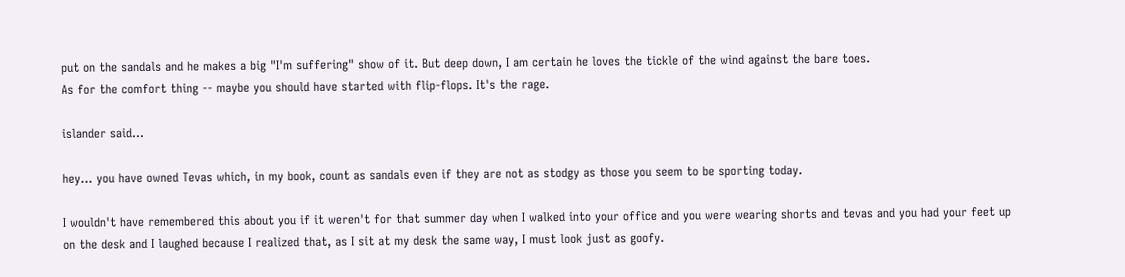put on the sandals and he makes a big "I'm suffering" show of it. But deep down, I am certain he loves the tickle of the wind against the bare toes.
As for the comfort thing -- maybe you should have started with flip-flops. It's the rage.

islander said...

hey... you have owned Tevas which, in my book, count as sandals even if they are not as stodgy as those you seem to be sporting today.

I wouldn't have remembered this about you if it weren't for that summer day when I walked into your office and you were wearing shorts and tevas and you had your feet up on the desk and I laughed because I realized that, as I sit at my desk the same way, I must look just as goofy.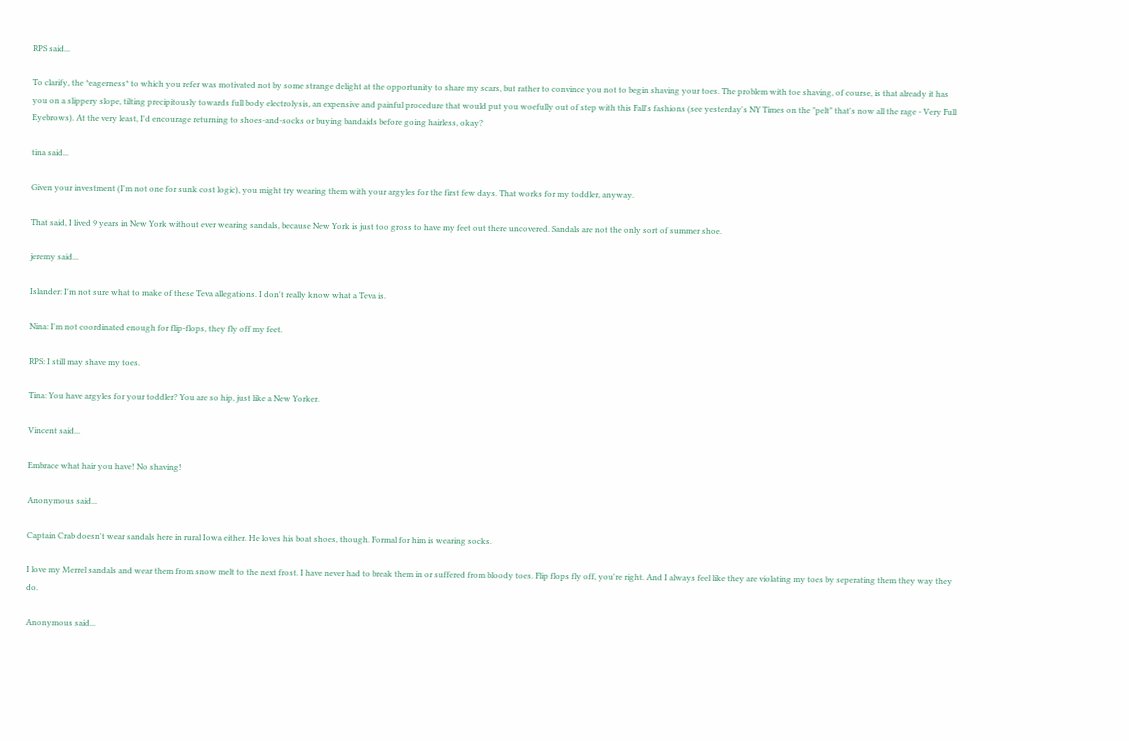RPS said...

To clarify, the *eagerness* to which you refer was motivated not by some strange delight at the opportunity to share my scars, but rather to convince you not to begin shaving your toes. The problem with toe shaving, of course, is that already it has you on a slippery slope, tilting precipitously towards full body electrolysis, an expensive and painful procedure that would put you woefully out of step with this Fall's fashions (see yesterday's NY Times on the "pelt" that's now all the rage - Very Full Eyebrows). At the very least, I'd encourage returning to shoes-and-socks or buying bandaids before going hairless, okay?

tina said...

Given your investment (I'm not one for sunk cost logic), you might try wearing them with your argyles for the first few days. That works for my toddler, anyway.

That said, I lived 9 years in New York without ever wearing sandals, because New York is just too gross to have my feet out there uncovered. Sandals are not the only sort of summer shoe.

jeremy said...

Islander: I'm not sure what to make of these Teva allegations. I don't really know what a Teva is.

Nina: I'm not coordinated enough for flip-flops, they fly off my feet.

RPS: I still may shave my toes.

Tina: You have argyles for your toddler? You are so hip, just like a New Yorker.

Vincent said...

Embrace what hair you have! No shaving!

Anonymous said...

Captain Crab doesn't wear sandals here in rural Iowa either. He loves his boat shoes, though. Formal for him is wearing socks.

I love my Merrel sandals and wear them from snow melt to the next frost. I have never had to break them in or suffered from bloody toes. Flip flops fly off, you're right. And I always feel like they are violating my toes by seperating them they way they do.

Anonymous said...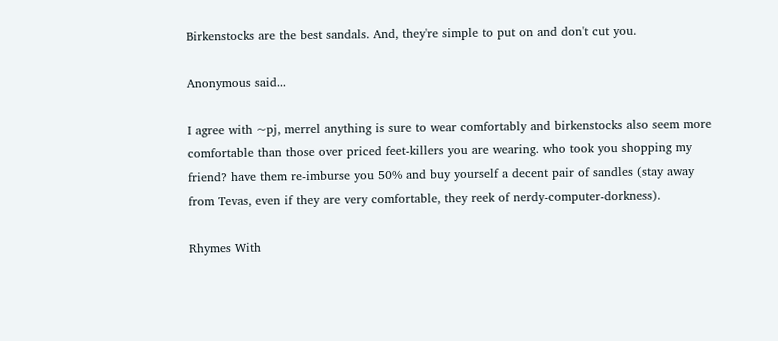Birkenstocks are the best sandals. And, they're simple to put on and don't cut you.

Anonymous said...

I agree with ~pj, merrel anything is sure to wear comfortably and birkenstocks also seem more comfortable than those over priced feet-killers you are wearing. who took you shopping my friend? have them re-imburse you 50% and buy yourself a decent pair of sandles (stay away from Tevas, even if they are very comfortable, they reek of nerdy-computer-dorkness).

Rhymes With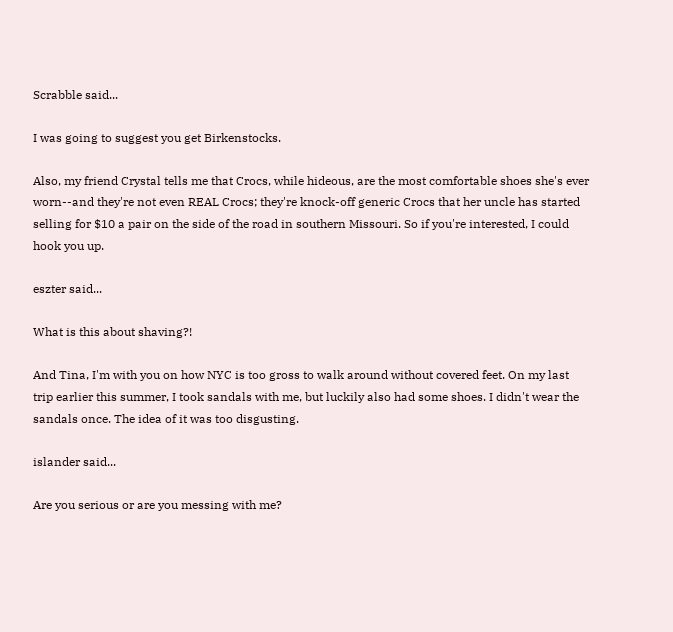Scrabble said...

I was going to suggest you get Birkenstocks.

Also, my friend Crystal tells me that Crocs, while hideous, are the most comfortable shoes she's ever worn--and they're not even REAL Crocs; they're knock-off generic Crocs that her uncle has started selling for $10 a pair on the side of the road in southern Missouri. So if you're interested, I could hook you up.

eszter said...

What is this about shaving?!

And Tina, I'm with you on how NYC is too gross to walk around without covered feet. On my last trip earlier this summer, I took sandals with me, but luckily also had some shoes. I didn't wear the sandals once. The idea of it was too disgusting.

islander said...

Are you serious or are you messing with me?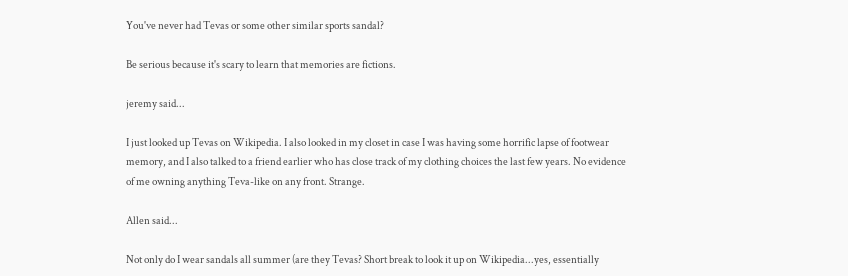You've never had Tevas or some other similar sports sandal?

Be serious because it's scary to learn that memories are fictions.

jeremy said...

I just looked up Tevas on Wikipedia. I also looked in my closet in case I was having some horrific lapse of footwear memory, and I also talked to a friend earlier who has close track of my clothing choices the last few years. No evidence of me owning anything Teva-like on any front. Strange.

Allen said...

Not only do I wear sandals all summer (are they Tevas? Short break to look it up on Wikipedia...yes, essentially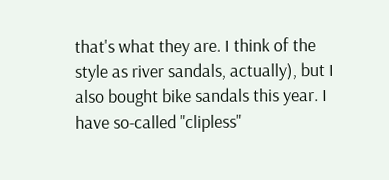that's what they are. I think of the style as river sandals, actually), but I also bought bike sandals this year. I have so-called "clipless"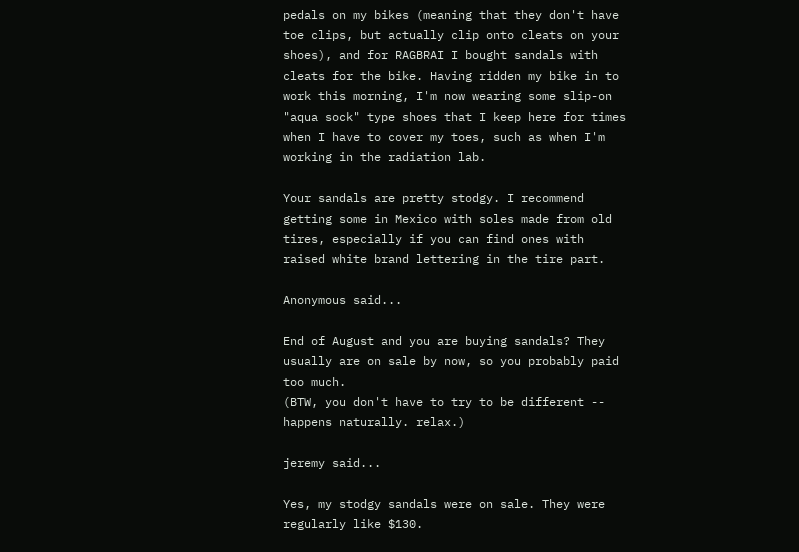pedals on my bikes (meaning that they don't have toe clips, but actually clip onto cleats on your shoes), and for RAGBRAI I bought sandals with cleats for the bike. Having ridden my bike in to work this morning, I'm now wearing some slip-on "aqua sock" type shoes that I keep here for times when I have to cover my toes, such as when I'm working in the radiation lab.

Your sandals are pretty stodgy. I recommend getting some in Mexico with soles made from old tires, especially if you can find ones with raised white brand lettering in the tire part.

Anonymous said...

End of August and you are buying sandals? They usually are on sale by now, so you probably paid too much.
(BTW, you don't have to try to be different -- happens naturally. relax.)

jeremy said...

Yes, my stodgy sandals were on sale. They were regularly like $130.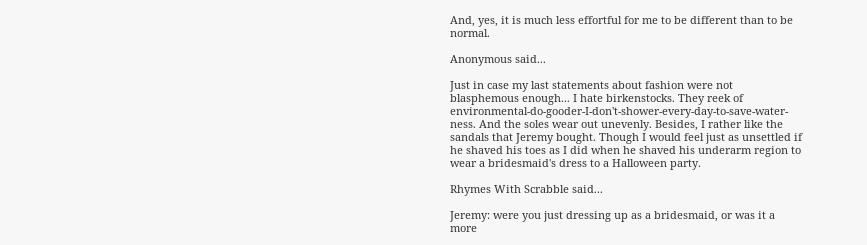And, yes, it is much less effortful for me to be different than to be normal.

Anonymous said...

Just in case my last statements about fashion were not blasphemous enough... I hate birkenstocks. They reek of environmental-do-gooder-I-don't-shower-every-day-to-save-water-ness. And the soles wear out unevenly. Besides, I rather like the sandals that Jeremy bought. Though I would feel just as unsettled if he shaved his toes as I did when he shaved his underarm region to wear a bridesmaid's dress to a Halloween party.

Rhymes With Scrabble said...

Jeremy: were you just dressing up as a bridesmaid, or was it a more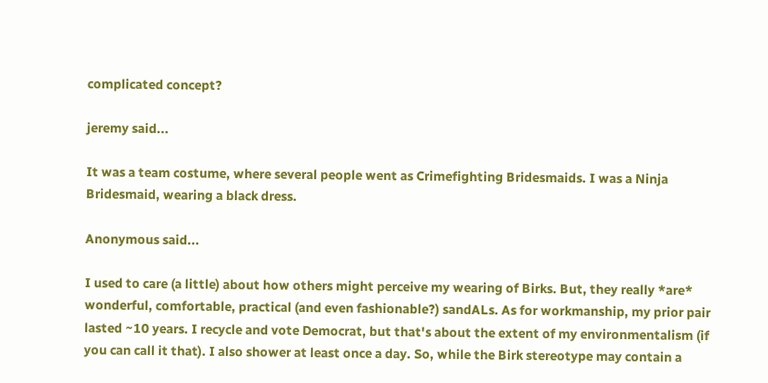complicated concept?

jeremy said...

It was a team costume, where several people went as Crimefighting Bridesmaids. I was a Ninja Bridesmaid, wearing a black dress.

Anonymous said...

I used to care (a little) about how others might perceive my wearing of Birks. But, they really *are* wonderful, comfortable, practical (and even fashionable?) sandALs. As for workmanship, my prior pair lasted ~10 years. I recycle and vote Democrat, but that's about the extent of my environmentalism (if you can call it that). I also shower at least once a day. So, while the Birk stereotype may contain a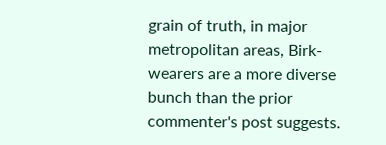grain of truth, in major metropolitan areas, Birk-wearers are a more diverse bunch than the prior commenter's post suggests.